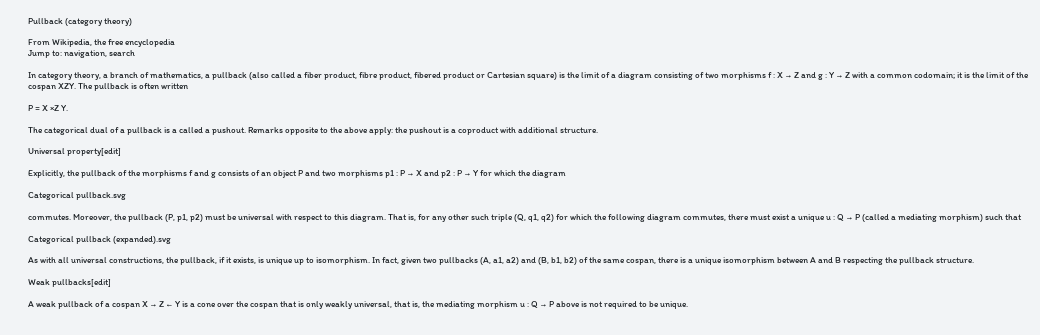Pullback (category theory)

From Wikipedia, the free encyclopedia
Jump to: navigation, search

In category theory, a branch of mathematics, a pullback (also called a fiber product, fibre product, fibered product or Cartesian square) is the limit of a diagram consisting of two morphisms f : X → Z and g : Y → Z with a common codomain; it is the limit of the cospan XZY. The pullback is often written

P = X ×Z Y.

The categorical dual of a pullback is a called a pushout. Remarks opposite to the above apply: the pushout is a coproduct with additional structure.

Universal property[edit]

Explicitly, the pullback of the morphisms f and g consists of an object P and two morphisms p1 : P → X and p2 : P → Y for which the diagram

Categorical pullback.svg

commutes. Moreover, the pullback (P, p1, p2) must be universal with respect to this diagram. That is, for any other such triple (Q, q1, q2) for which the following diagram commutes, there must exist a unique u : Q → P (called a mediating morphism) such that

Categorical pullback (expanded).svg

As with all universal constructions, the pullback, if it exists, is unique up to isomorphism. In fact, given two pullbacks (A, a1, a2) and (B, b1, b2) of the same cospan, there is a unique isomorphism between A and B respecting the pullback structure.

Weak pullbacks[edit]

A weak pullback of a cospan X → Z ← Y is a cone over the cospan that is only weakly universal, that is, the mediating morphism u : Q → P above is not required to be unique.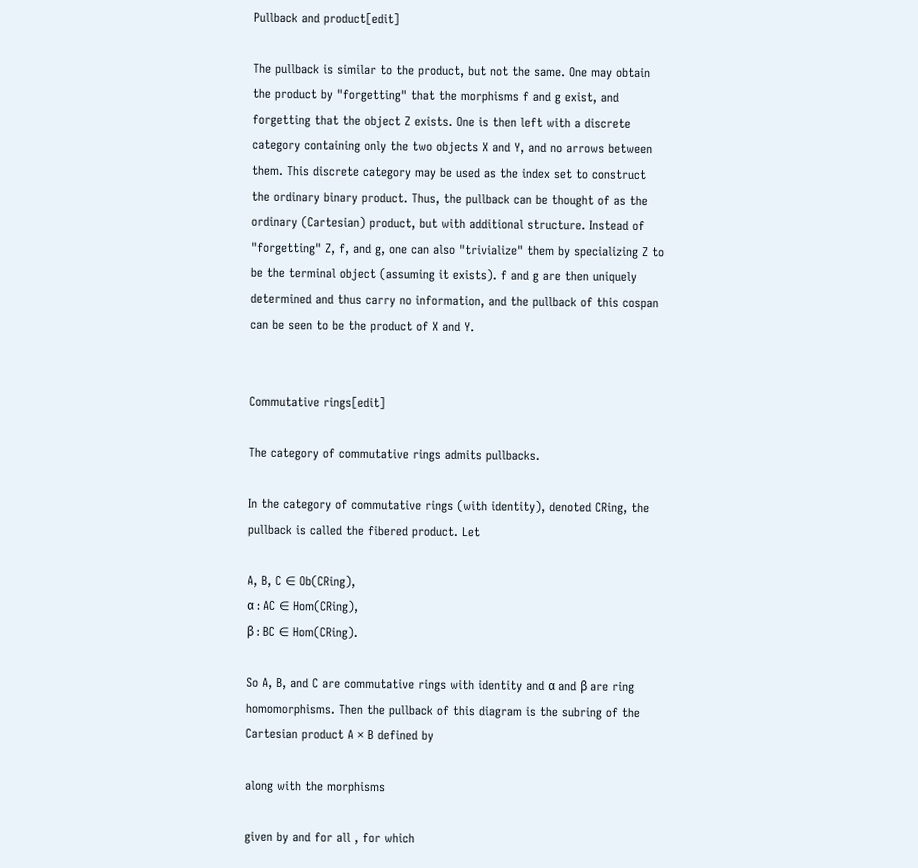Pullback and product[edit]

The pullback is similar to the product, but not the same. One may obtain the product by "forgetting" that the morphisms f and g exist, and forgetting that the object Z exists. One is then left with a discrete category containing only the two objects X and Y, and no arrows between them. This discrete category may be used as the index set to construct the ordinary binary product. Thus, the pullback can be thought of as the ordinary (Cartesian) product, but with additional structure. Instead of "forgetting" Z, f, and g, one can also "trivialize" them by specializing Z to be the terminal object (assuming it exists). f and g are then uniquely determined and thus carry no information, and the pullback of this cospan can be seen to be the product of X and Y.


Commutative rings[edit]

The category of commutative rings admits pullbacks.

In the category of commutative rings (with identity), denoted CRing, the pullback is called the fibered product. Let

A, B, C ∈ Ob(CRing),
α : AC ∈ Hom(CRing),
β : BC ∈ Hom(CRing).

So A, B, and C are commutative rings with identity and α and β are ring homomorphisms. Then the pullback of this diagram is the subring of the Cartesian product A × B defined by

along with the morphisms

given by and for all , for which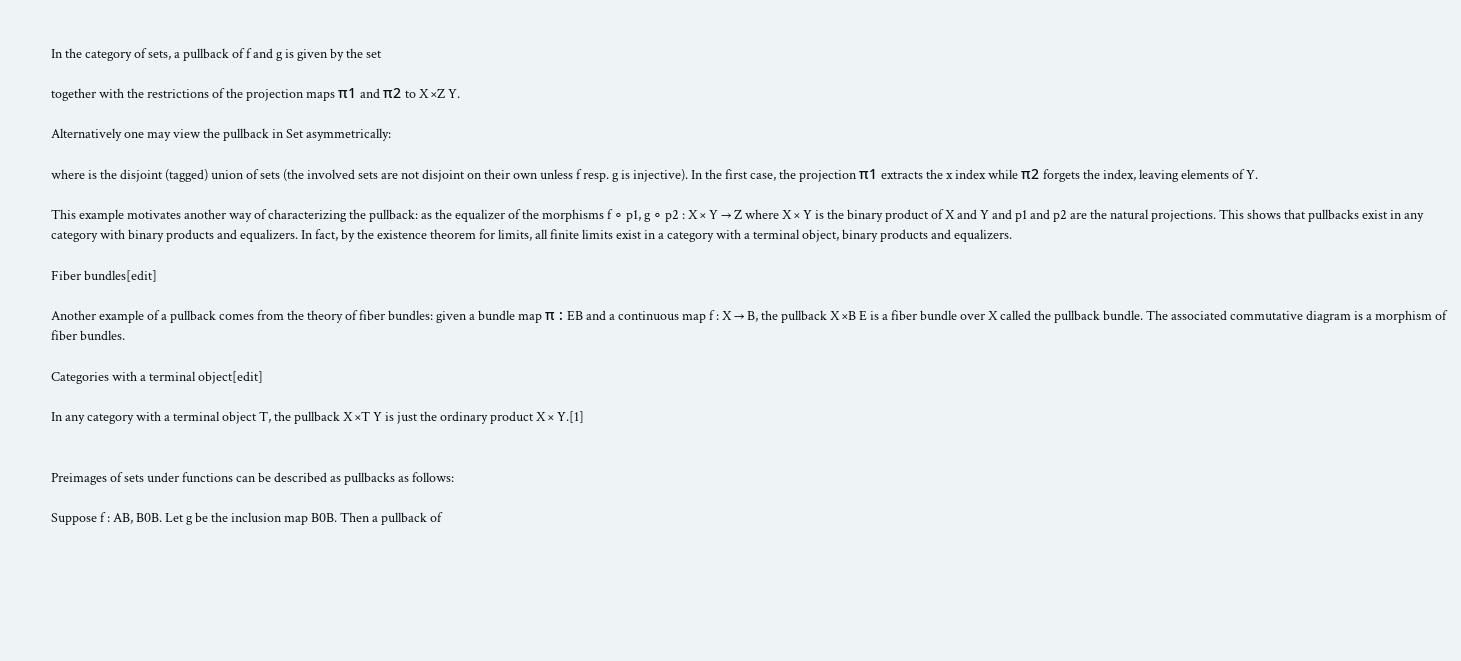In the category of sets, a pullback of f and g is given by the set

together with the restrictions of the projection maps π1 and π2 to X ×Z Y.

Alternatively one may view the pullback in Set asymmetrically:

where is the disjoint (tagged) union of sets (the involved sets are not disjoint on their own unless f resp. g is injective). In the first case, the projection π1 extracts the x index while π2 forgets the index, leaving elements of Y.

This example motivates another way of characterizing the pullback: as the equalizer of the morphisms f ∘ p1, g ∘ p2 : X × Y → Z where X × Y is the binary product of X and Y and p1 and p2 are the natural projections. This shows that pullbacks exist in any category with binary products and equalizers. In fact, by the existence theorem for limits, all finite limits exist in a category with a terminal object, binary products and equalizers.

Fiber bundles[edit]

Another example of a pullback comes from the theory of fiber bundles: given a bundle map π : EB and a continuous map f : X → B, the pullback X ×B E is a fiber bundle over X called the pullback bundle. The associated commutative diagram is a morphism of fiber bundles.

Categories with a terminal object[edit]

In any category with a terminal object T, the pullback X ×T Y is just the ordinary product X × Y.[1]


Preimages of sets under functions can be described as pullbacks as follows:

Suppose f : AB, B0B. Let g be the inclusion map B0B. Then a pullback of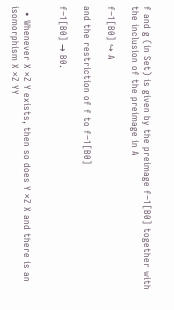f and g (in Set) is given by the preimage f−1[B0] together with the inclusion of the preimage in A

f−1[B0] ↪ A

and the restriction of f to f−1[B0]

f−1[B0] → B0.


  • Whenever X ×Z Y exists, then so does Y ×Z X and there is an isomorphism X ×Z YY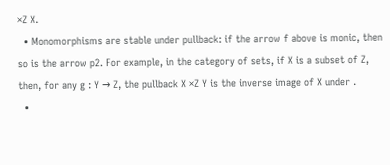×Z X.
  • Monomorphisms are stable under pullback: if the arrow f above is monic, then so is the arrow p2. For example, in the category of sets, if X is a subset of Z, then, for any g : Y → Z, the pullback X ×Z Y is the inverse image of X under .
  •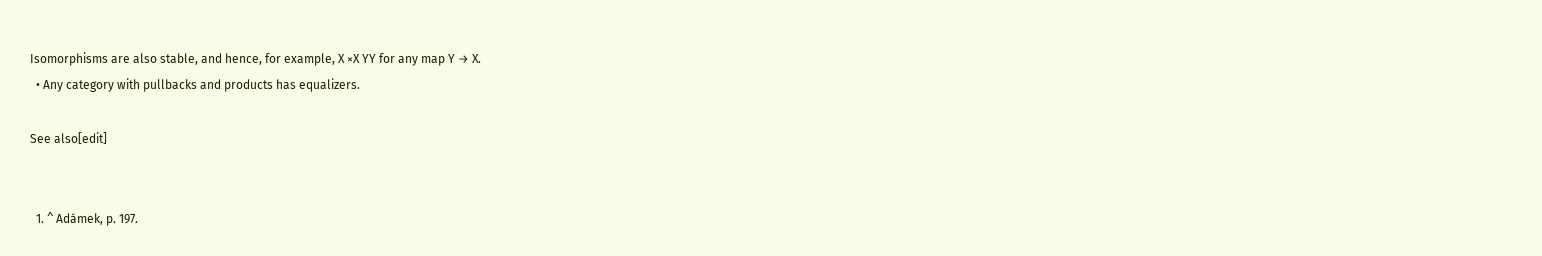Isomorphisms are also stable, and hence, for example, X ×X YY for any map Y → X.
  • Any category with pullbacks and products has equalizers.

See also[edit]


  1. ^ Adámek, p. 197.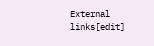External links[edit]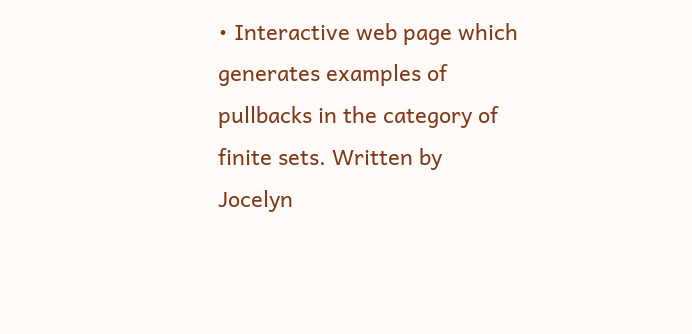• Interactive web page which generates examples of pullbacks in the category of finite sets. Written by Jocelyn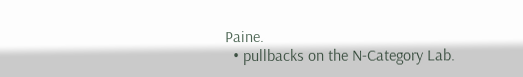Paine.
  • pullbacks on the N-Category Lab.